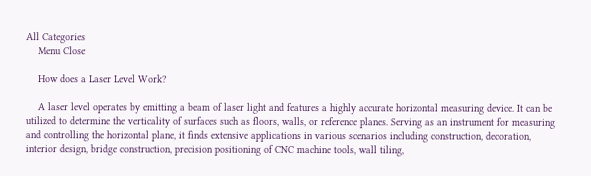All Categories
    Menu Close

    How does a Laser Level Work?

    A laser level operates by emitting a beam of laser light and features a highly accurate horizontal measuring device. It can be utilized to determine the verticality of surfaces such as floors, walls, or reference planes. Serving as an instrument for measuring and controlling the horizontal plane, it finds extensive applications in various scenarios including construction, decoration, interior design, bridge construction, precision positioning of CNC machine tools, wall tiling,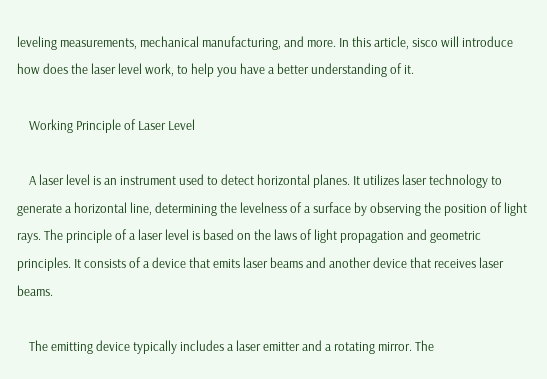leveling measurements, mechanical manufacturing, and more. In this article, sisco will introduce how does the laser level work, to help you have a better understanding of it.

    Working Principle of Laser Level

    A laser level is an instrument used to detect horizontal planes. It utilizes laser technology to generate a horizontal line, determining the levelness of a surface by observing the position of light rays. The principle of a laser level is based on the laws of light propagation and geometric principles. It consists of a device that emits laser beams and another device that receives laser beams.

    The emitting device typically includes a laser emitter and a rotating mirror. The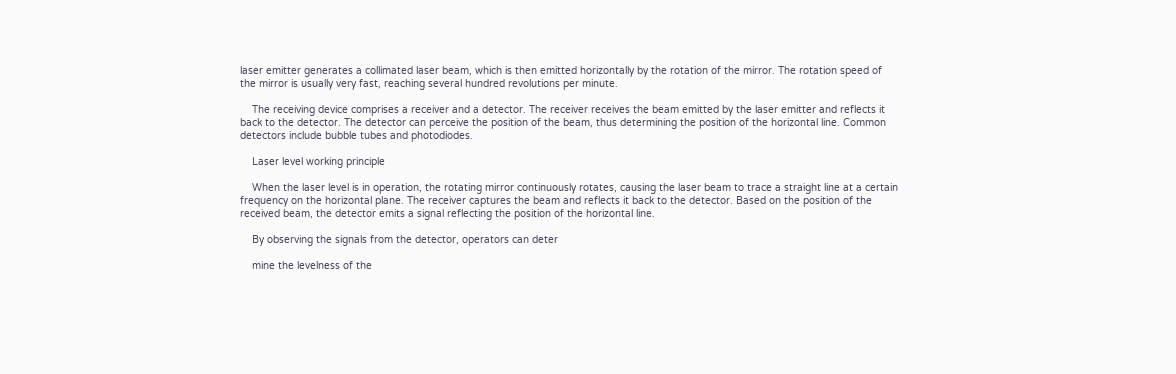laser emitter generates a collimated laser beam, which is then emitted horizontally by the rotation of the mirror. The rotation speed of the mirror is usually very fast, reaching several hundred revolutions per minute.

    The receiving device comprises a receiver and a detector. The receiver receives the beam emitted by the laser emitter and reflects it back to the detector. The detector can perceive the position of the beam, thus determining the position of the horizontal line. Common detectors include bubble tubes and photodiodes.

    Laser level working principle

    When the laser level is in operation, the rotating mirror continuously rotates, causing the laser beam to trace a straight line at a certain frequency on the horizontal plane. The receiver captures the beam and reflects it back to the detector. Based on the position of the received beam, the detector emits a signal reflecting the position of the horizontal line.

    By observing the signals from the detector, operators can deter

    mine the levelness of the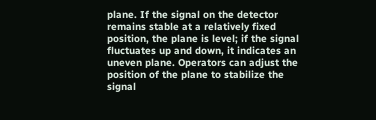plane. If the signal on the detector remains stable at a relatively fixed position, the plane is level; if the signal fluctuates up and down, it indicates an uneven plane. Operators can adjust the position of the plane to stabilize the signal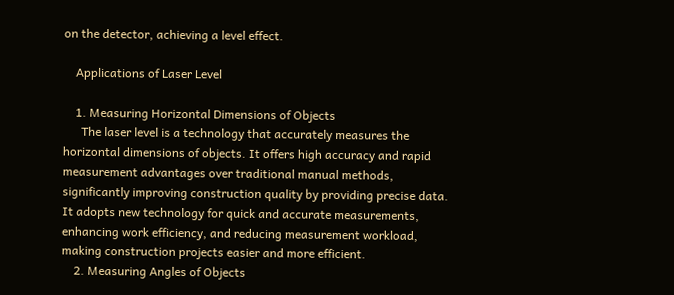on the detector, achieving a level effect.

    Applications of Laser Level

    1. Measuring Horizontal Dimensions of Objects
      The laser level is a technology that accurately measures the horizontal dimensions of objects. It offers high accuracy and rapid measurement advantages over traditional manual methods, significantly improving construction quality by providing precise data. It adopts new technology for quick and accurate measurements, enhancing work efficiency, and reducing measurement workload, making construction projects easier and more efficient.
    2. Measuring Angles of Objects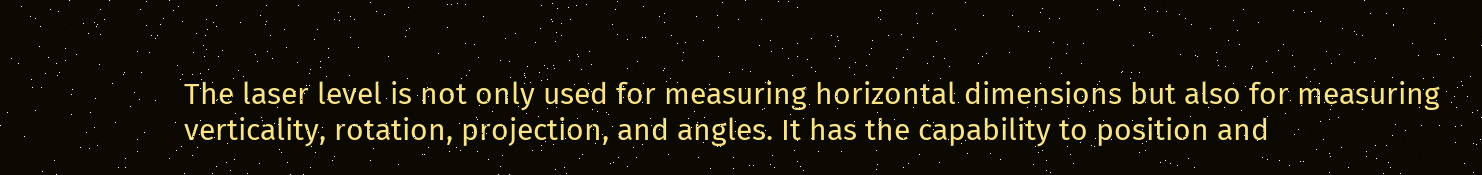The laser level is not only used for measuring horizontal dimensions but also for measuring verticality, rotation, projection, and angles. It has the capability to position and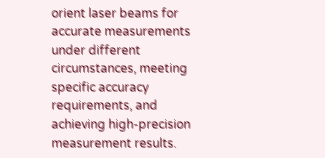orient laser beams for accurate measurements under different circumstances, meeting specific accuracy requirements, and achieving high-precision measurement results.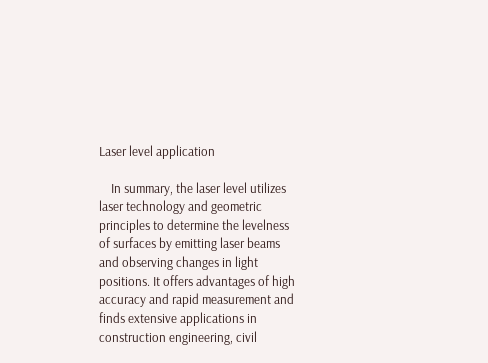Laser level application

    In summary, the laser level utilizes laser technology and geometric principles to determine the levelness of surfaces by emitting laser beams and observing changes in light positions. It offers advantages of high accuracy and rapid measurement and finds extensive applications in construction engineering, civil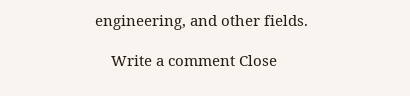engineering, and other fields.

    Write a comment Close